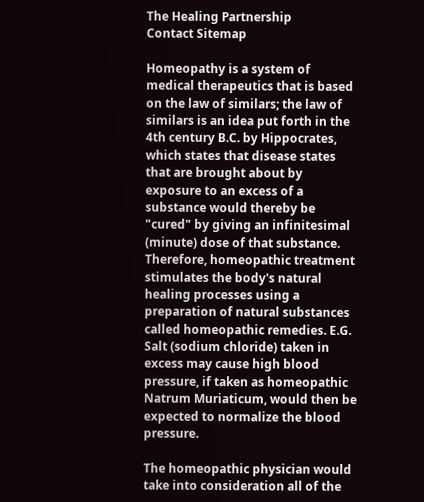The Healing Partnership
Contact Sitemap

Homeopathy is a system of medical therapeutics that is based on the law of similars; the law of similars is an idea put forth in the 4th century B.C. by Hippocrates, which states that disease states that are brought about by exposure to an excess of a substance would thereby be "cured" by giving an infinitesimal (minute) dose of that substance. Therefore, homeopathic treatment stimulates the body's natural healing processes using a preparation of natural substances called homeopathic remedies. E.G. Salt (sodium chloride) taken in excess may cause high blood pressure, if taken as homeopathic Natrum Muriaticum, would then be expected to normalize the blood pressure.

The homeopathic physician would take into consideration all of the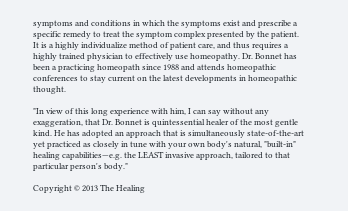symptoms and conditions in which the symptoms exist and prescribe a specific remedy to treat the symptom complex presented by the patient. It is a highly individualize method of patient care, and thus requires a highly trained physician to effectively use homeopathy. Dr. Bonnet has been a practicing homeopath since 1988 and attends homeopathic conferences to stay current on the latest developments in homeopathic thought.

"In view of this long experience with him, I can say without any exaggeration, that Dr. Bonnet is quintessential healer of the most gentle kind. He has adopted an approach that is simultaneously state-of-the-art yet practiced as closely in tune with your own body's natural, "built-in" healing capabilities—e.g. the LEAST invasive approach, tailored to that particular person's body."

Copyright © 2013 The Healing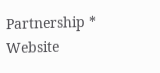Partnership * Website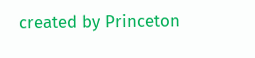created by Princeton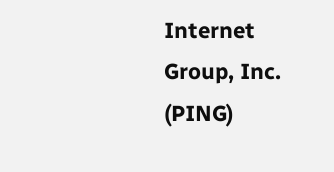Internet Group, Inc. (PING)